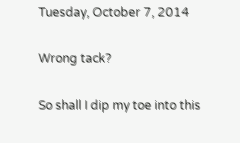Tuesday, October 7, 2014

Wrong tack?

So shall I dip my toe into this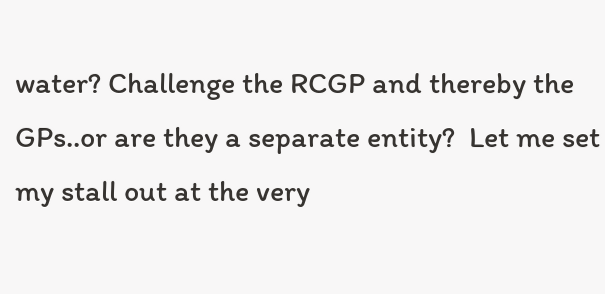water? Challenge the RCGP and thereby the GPs..or are they a separate entity?  Let me set my stall out at the very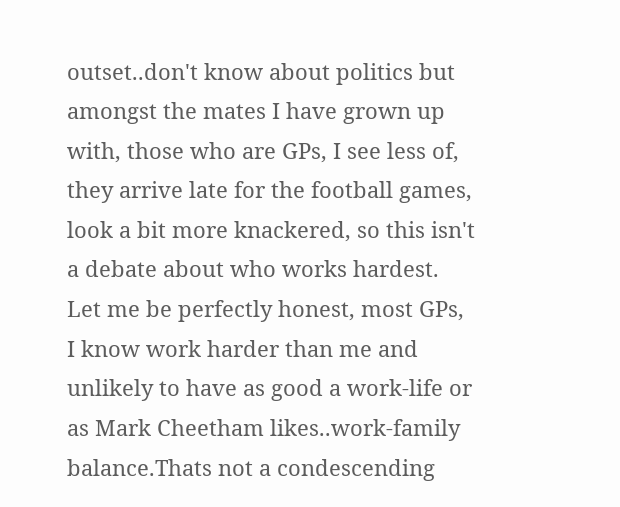outset..don't know about politics but amongst the mates I have grown up with, those who are GPs, I see less of, they arrive late for the football games, look a bit more knackered, so this isn't a debate about who works hardest. Let me be perfectly honest, most GPs, I know work harder than me and unlikely to have as good a work-life or as Mark Cheetham likes..work-family balance.Thats not a condescending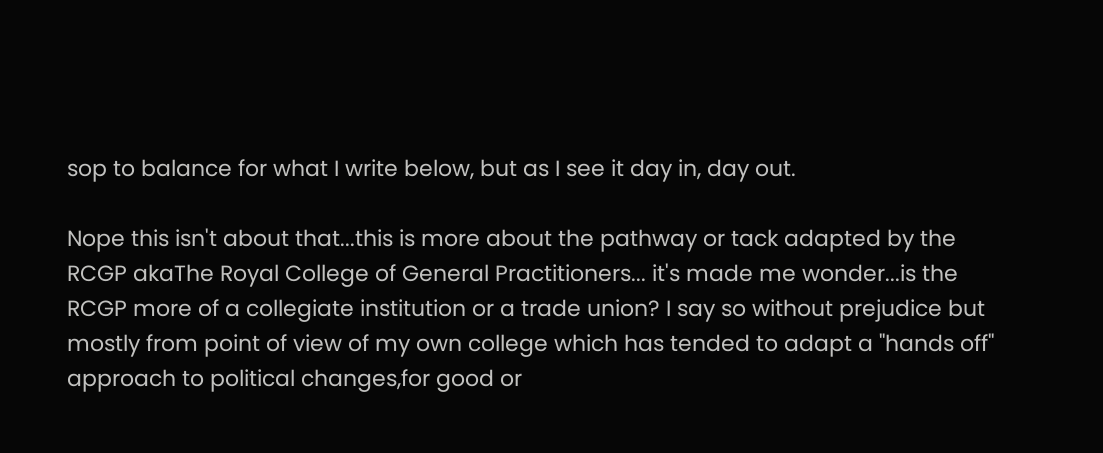sop to balance for what I write below, but as I see it day in, day out.

Nope this isn't about that...this is more about the pathway or tack adapted by the RCGP akaThe Royal College of General Practitioners... it's made me wonder...is the RCGP more of a collegiate institution or a trade union? I say so without prejudice but mostly from point of view of my own college which has tended to adapt a "hands off" approach to political changes,for good or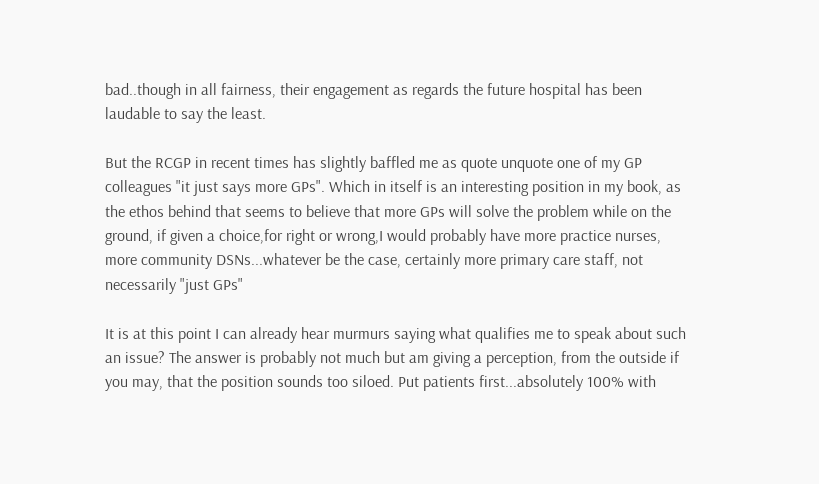bad..though in all fairness, their engagement as regards the future hospital has been laudable to say the least.

But the RCGP in recent times has slightly baffled me as quote unquote one of my GP colleagues "it just says more GPs". Which in itself is an interesting position in my book, as the ethos behind that seems to believe that more GPs will solve the problem while on the ground, if given a choice,for right or wrong,I would probably have more practice nurses, more community DSNs...whatever be the case, certainly more primary care staff, not necessarily "just GPs"

It is at this point I can already hear murmurs saying what qualifies me to speak about such an issue? The answer is probably not much but am giving a perception, from the outside if you may, that the position sounds too siloed. Put patients first...absolutely 100% with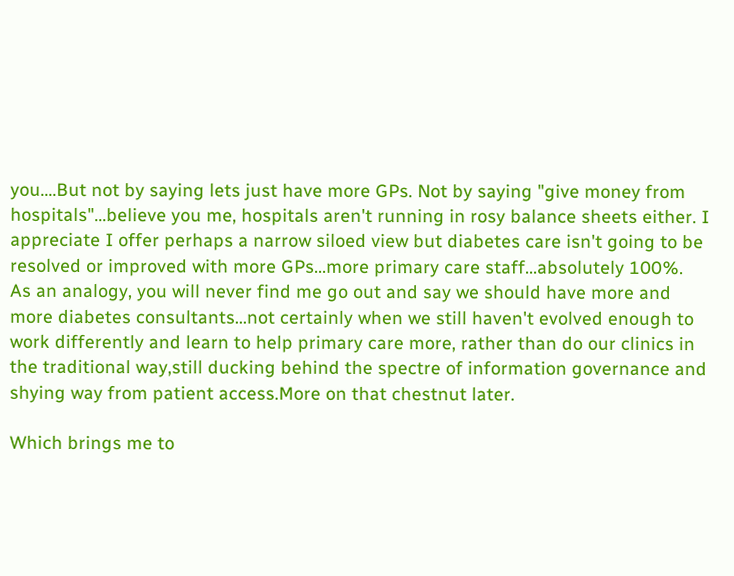you....But not by saying lets just have more GPs. Not by saying "give money from hospitals"...believe you me, hospitals aren't running in rosy balance sheets either. I appreciate I offer perhaps a narrow siloed view but diabetes care isn't going to be resolved or improved with more GPs...more primary care staff...absolutely 100%.
As an analogy, you will never find me go out and say we should have more and more diabetes consultants...not certainly when we still haven't evolved enough to work differently and learn to help primary care more, rather than do our clinics in the traditional way,still ducking behind the spectre of information governance and shying way from patient access.More on that chestnut later.

Which brings me to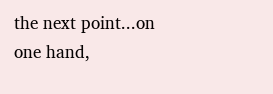the next point...on one hand,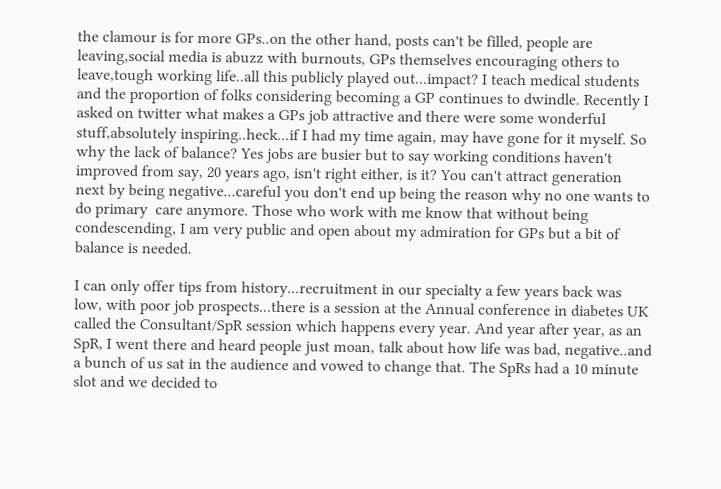the clamour is for more GPs..on the other hand, posts can't be filled, people are leaving,social media is abuzz with burnouts, GPs themselves encouraging others to leave,tough working life..all this publicly played out...impact? I teach medical students and the proportion of folks considering becoming a GP continues to dwindle. Recently I asked on twitter what makes a GPs job attractive and there were some wonderful stuff,absolutely inspiring..heck...if I had my time again, may have gone for it myself. So why the lack of balance? Yes jobs are busier but to say working conditions haven't improved from say, 20 years ago, isn't right either, is it? You can't attract generation next by being negative...careful you don't end up being the reason why no one wants to do primary  care anymore. Those who work with me know that without being condescending, I am very public and open about my admiration for GPs but a bit of balance is needed.

I can only offer tips from history...recruitment in our specialty a few years back was low, with poor job prospects...there is a session at the Annual conference in diabetes UK called the Consultant/SpR session which happens every year. And year after year, as an SpR, I went there and heard people just moan, talk about how life was bad, negative..and a bunch of us sat in the audience and vowed to change that. The SpRs had a 10 minute slot and we decided to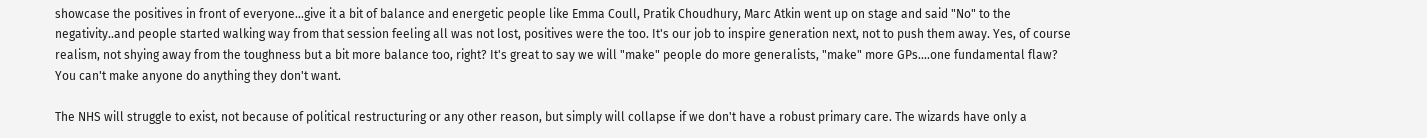showcase the positives in front of everyone...give it a bit of balance and energetic people like Emma Coull, Pratik Choudhury, Marc Atkin went up on stage and said "No" to the negativity..and people started walking way from that session feeling all was not lost, positives were the too. It's our job to inspire generation next, not to push them away. Yes, of course realism, not shying away from the toughness but a bit more balance too, right? It's great to say we will "make" people do more generalists, "make" more GPs....one fundamental flaw? You can't make anyone do anything they don't want.

The NHS will struggle to exist, not because of political restructuring or any other reason, but simply will collapse if we don't have a robust primary care. The wizards have only a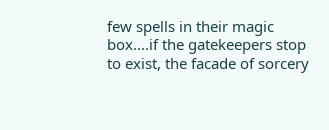few spells in their magic box....if the gatekeepers stop to exist, the facade of sorcery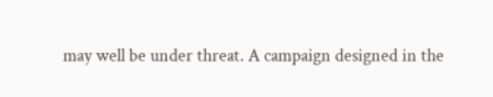may well be under threat. A campaign designed in the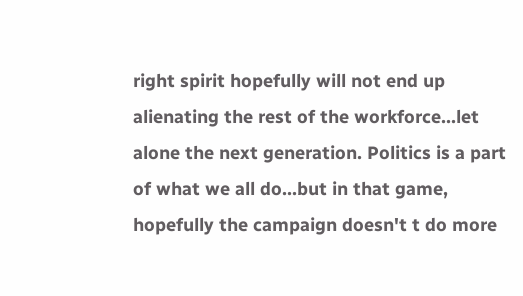right spirit hopefully will not end up alienating the rest of the workforce...let alone the next generation. Politics is a part of what we all do...but in that game, hopefully the campaign doesn't t do more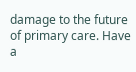damage to the future of primary care. Have a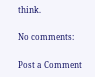think.

No comments:

Post a Comment